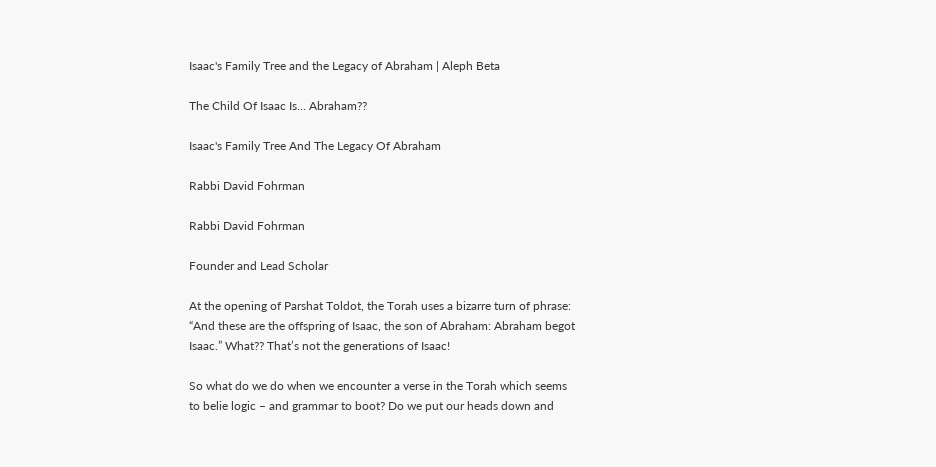Isaac's Family Tree and the Legacy of Abraham | Aleph Beta

The Child Of Isaac Is… Abraham??

Isaac's Family Tree And The Legacy Of Abraham

Rabbi David Fohrman

Rabbi David Fohrman

Founder and Lead Scholar

At the opening of Parshat Toldot, the Torah uses a bizarre turn of phrase: “And these are the offspring of Isaac, the son of Abraham: Abraham begot Isaac.” What?? That’s not the generations of Isaac!

So what do we do when we encounter a verse in the Torah which seems to belie logic – and grammar to boot? Do we put our heads down and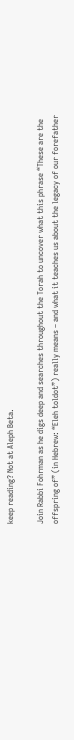keep reading? Not at Aleph Beta.

Join Rabbi Fohrman as he digs deep and searches throughout the Torah to uncover what this phrase “These are the offspring of” (in Hebrew: “Eleh toldot”) really means – and what it teaches us about the legacy of our forefather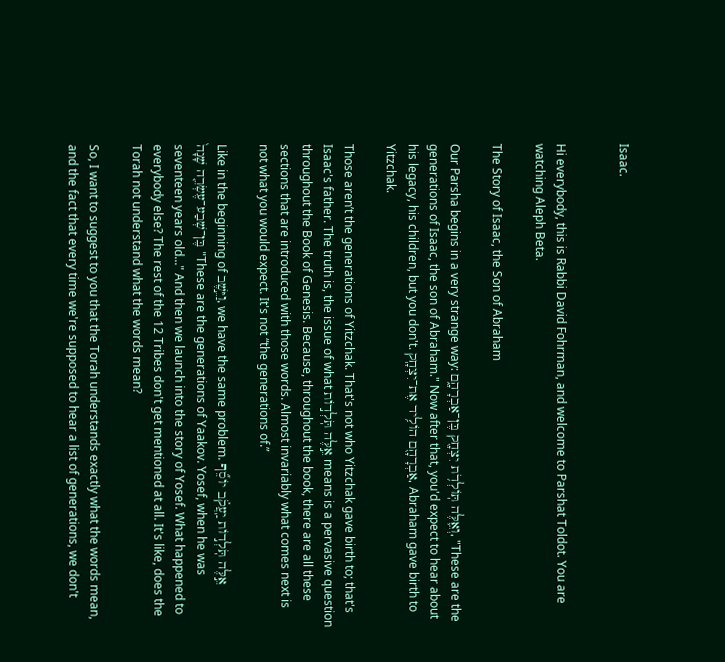Isaac.


Hi everybody, this is Rabbi David Fohrman, and welcome to Parshat Toldot. You are watching Aleph Beta.

The Story of Isaac, the Son of Abraham

Our Parsha begins in a very strange way: וְאֵ֛לֶּה תּֽוֹלְדֹ֥ת יִצְחָ֖ק בֶּן־אַבְרָהָ֑ם, "These are the generations of Isaac, the son of Abraham." Now after that, you'd expect to hear about his legacy, his children, but you don't. אַבְרָהָ֖ם הוֹלִ֥יד אֶת־יִצְחָֽק, Abraham gave birth to Yitzchak.

Those aren’t the generations of Yitzchak. That's not who Yitzchak gave birth to; that's Isaac's father. The truth is, the issue of what אֵ֣לֶּה תֹּֽלְד֣וֹת means is a pervasive question throughout the Book of Genesis. Because, throughout the book, there are all these sections that are introduced with those words. Almost invariably what comes next is not what you would expect. It's not “the generations of.”

Like in the beginning of וַיֵּ֣שֶׁב, we have the same problem. אֵ֣לֶּה תֹּֽלְד֣וֹת יַֽעֲקֹ֗ב יוֹסֵ֞ף בֶּן־שְׁבַע־עֶשְׂרֵ֤ה שָׁנָה֙ "These are the generations of Yaakov. Yosef, when he was seventeen years old..." And then we launch into the story of Yosef. What happened to everybody else? The rest of the 12 Tribes don't get mentioned at all. It's like, does the Torah not understand what the words mean?

So, I want to suggest to you that the Torah understands exactly what the words mean, and the fact that every time we're supposed to hear a list of generations, we don't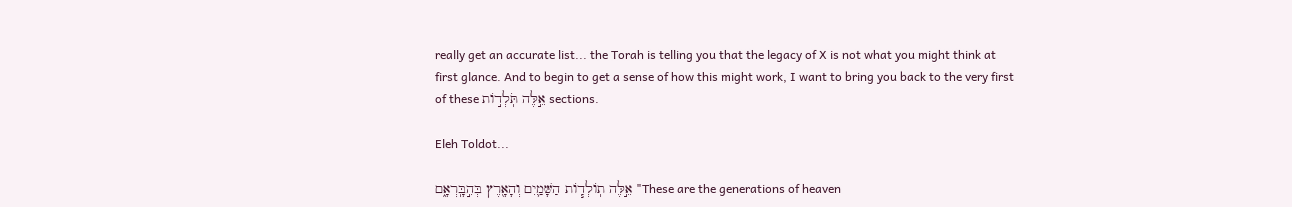really get an accurate list... the Torah is telling you that the legacy of X is not what you might think at first glance. And to begin to get a sense of how this might work, I want to bring you back to the very first of these אֵ֣לֶּה תֹּֽלְד֣וֹת sections.

Eleh Toldot...

אֵ֣לֶּה תֽוֹלְד֧וֹת הַשָּׁמַ֛יִם וְהָאָ֖רֶץ בְּהִ֣בָּֽרְאָ֑ם "These are the generations of heaven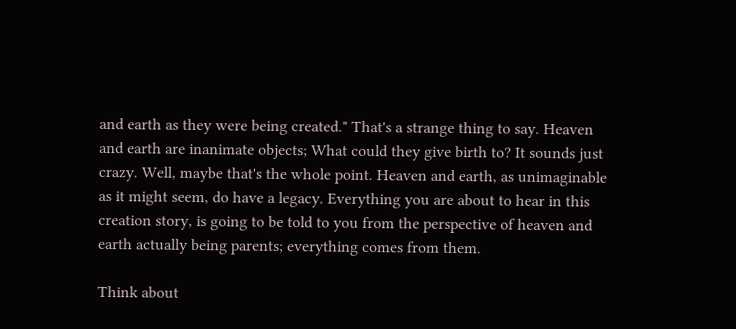and earth as they were being created." That's a strange thing to say. Heaven and earth are inanimate objects; What could they give birth to? It sounds just crazy. Well, maybe that's the whole point. Heaven and earth, as unimaginable as it might seem, do have a legacy. Everything you are about to hear in this creation story, is going to be told to you from the perspective of heaven and earth actually being parents; everything comes from them.

Think about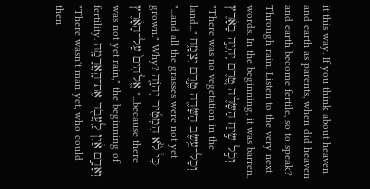it this way. If you think about heaven and earth as parents, when did heaven and earth become fertile, so to speak? Through rain. Listen to the very next words. In the beginning, it was barren. וְכֹ֣ל שִׂ֣יחַ הַשָּׂדֶ֗ה טֶ֚רֶם יִֽהְיֶ֣ה בָאָ֔רֶץ "There was no vegetation in the land..." וְכָל־עֵ֥שֶׂב הַשָּׂדֶ֖ה טֶ֣רֶם יִצְמָ֑ח "...and all the grasses were not yet grown." Why? כִּי֩ לֹ֨א הִמְטִ֜יר יְהֹוָ֤ה אֱלֹהִים֙ עַל־הָאָ֔רֶץ "...because there was not yet rain," the beginning of fertility. וְאָדָ֣ם אַ֔יִן לַֽעֲבֹ֖ד אֶת־הָֽאֲדָמָֽה "There wasn't man yet, who could then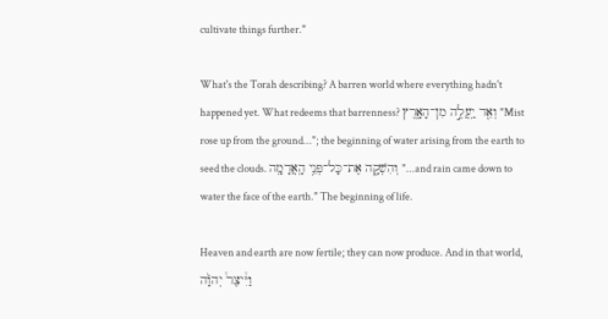cultivate things further."

What's the Torah describing? A barren world where everything hadn't happened yet. What redeems that barrenness? וְאֵ֖ד יַֽעֲלֶ֣ה מִן־הָאָ֑רֶץ "Mist rose up from the ground..."; the beginning of water arising from the earth to seed the clouds. וְהִשְׁקָ֖ה אֶת־כָּל־פְּנֵ֥י הָֽאֲדָמָֽה "...and rain came down to water the face of the earth." The beginning of life.

Heaven and earth are now fertile; they can now produce. And in that world, וַיִּ֩יצֶר֩ יְהֹוָ֨ה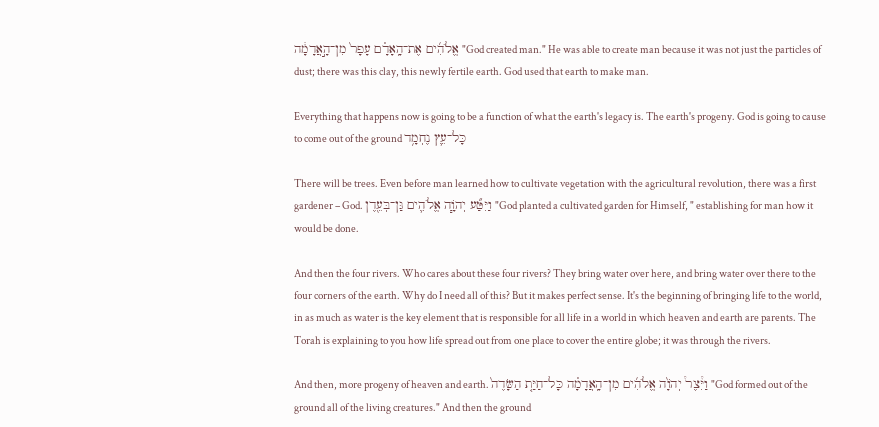אֱלֹהִ֜ים אֶת־הָֽאָדָ֗ם עָפָר֙ מִן־הָ֣אֲדָמָ֔ה "God created man." He was able to create man because it was not just the particles of dust; there was this clay, this newly fertile earth. God used that earth to make man.

Everything that happens now is going to be a function of what the earth's legacy is. The earth's progeny. God is going to cause to come out of the ground כָּל־עֵ֛ץ נֶחְמָ֥ד

There will be trees. Even before man learned how to cultivate vegetation with the agricultural revolution, there was a first gardener – God. וַיִּטַּ֞ע יְהֹוָ֧ה אֱלֹהִ֛ים גַּן־בְּעֵ֖דֶן "God planted a cultivated garden for Himself, " establishing for man how it would be done.

And then the four rivers. Who cares about these four rivers? They bring water over here, and bring water over there to the four corners of the earth. Why do I need all of this? But it makes perfect sense. It's the beginning of bringing life to the world, in as much as water is the key element that is responsible for all life in a world in which heaven and earth are parents. The Torah is explaining to you how life spread out from one place to cover the entire globe; it was through the rivers.

And then, more progeny of heaven and earth. וַיִּ֩צֶר֩ יְהֹוָ֨ה אֱלֹהִ֜ים מִן־הָֽאֲדָמָ֗ה כָּל־חַיַּ֤ת הַשָּׂדֶה֙ "God formed out of the ground all of the living creatures." And then the ground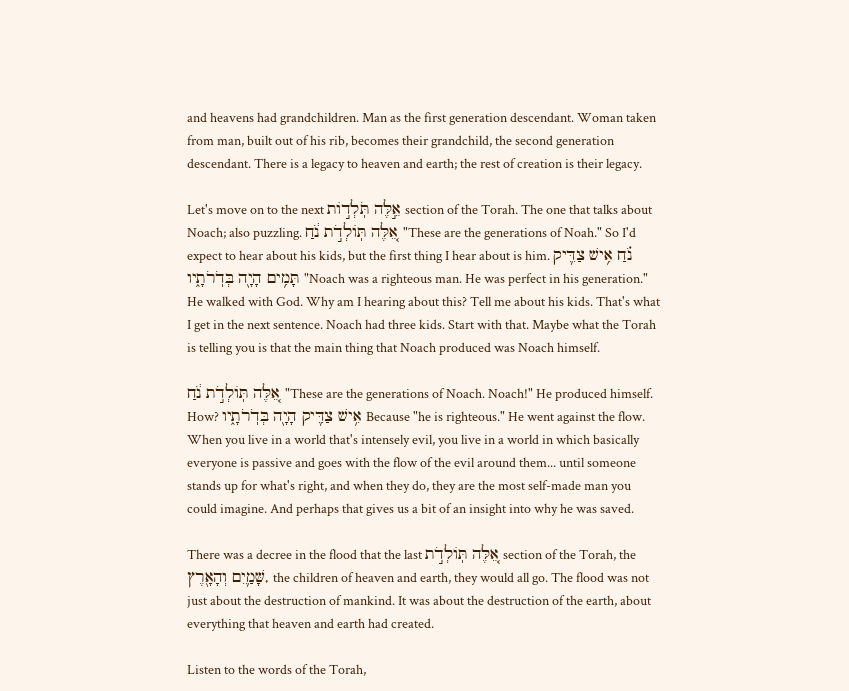and heavens had grandchildren. Man as the first generation descendant. Woman taken from man, built out of his rib, becomes their grandchild, the second generation descendant. There is a legacy to heaven and earth; the rest of creation is their legacy.

Let's move on to the next אֵ֣לֶּה תֹּֽלְד֣וֹת section of the Torah. The one that talks about Noach; also puzzling. אֵ֚לֶּה תּֽוֹלְדֹ֣ת נֹ֔חַ "These are the generations of Noah." So I'd expect to hear about his kids, but the first thing I hear about is him. נֹ֗חַ אִ֥ישׁ צַדִּ֛יק תָּמִ֥ים הָיָ֖ה בְּדֹֽרֹתָ֑יו "Noach was a righteous man. He was perfect in his generation." He walked with God. Why am I hearing about this? Tell me about his kids. That's what I get in the next sentence. Noach had three kids. Start with that. Maybe what the Torah is telling you is that the main thing that Noach produced was Noach himself.

אֵ֚לֶּה תּֽוֹלְדֹ֣ת נֹ֔חַ "These are the generations of Noach. Noach!" He produced himself. How? אִ֥ישׁ צַדִּ֛יק הָיָ֖ה בְּדֹֽרֹתָ֑יו Because "he is righteous." He went against the flow. When you live in a world that's intensely evil, you live in a world in which basically everyone is passive and goes with the flow of the evil around them... until someone stands up for what's right, and when they do, they are the most self-made man you could imagine. And perhaps that gives us a bit of an insight into why he was saved.

There was a decree in the flood that the last אֵ֚לֶּה תּֽוֹלְדֹ֣ת section of the Torah, the שָּׁמַ֛יִם וְהָאָ֖רֶץ, the children of heaven and earth, they would all go. The flood was not just about the destruction of mankind. It was about the destruction of the earth, about everything that heaven and earth had created.

Listen to the words of the Torah,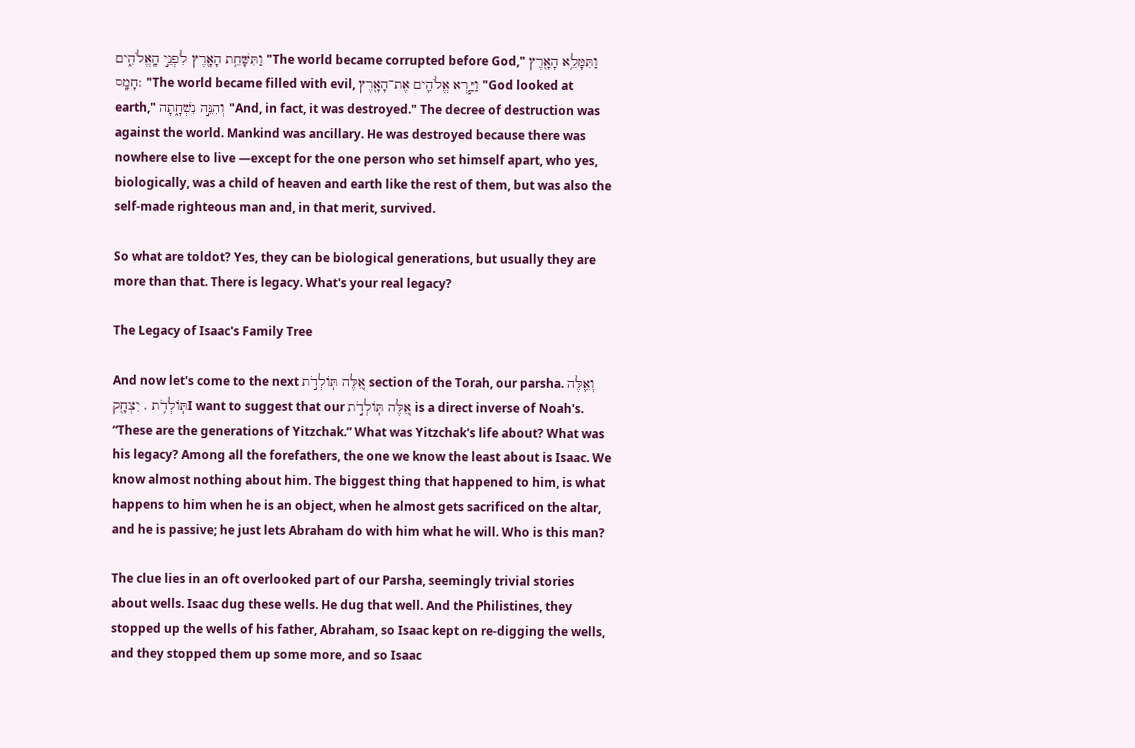וַתִּשָּׁחֵ֥ת הָאָ֖רֶץ לִפְנֵ֣י הָֽאֱלֹהִ֑ים "The world became corrupted before God," וַתִּמָּלֵ֥א הָאָ֖רֶץ חָמָֽס: "The world became filled with evil, וַיַּ֧רְא אֱלֹהִ֛ים אֶת־הָאָ֖רֶץ "God looked at earth," וְהִנֵּ֣ה נִשְׁחָ֑תָה "And, in fact, it was destroyed." The decree of destruction was against the world. Mankind was ancillary. He was destroyed because there was nowhere else to live —except for the one person who set himself apart, who yes, biologically, was a child of heaven and earth like the rest of them, but was also the self-made righteous man and, in that merit, survived.

So what are toldot? Yes, they can be biological generations, but usually they are more than that. There is legacy. What's your real legacy?

The Legacy of Isaac's Family Tree

And now let's come to the next אֵ֚לֶּה תּֽוֹלְדֹ֣ת section of the Torah, our parsha. וְאֵ֛לֶּה תּֽוֹלְדֹ֥ת . יִצְחָ֖קI want to suggest that our אֵ֚לֶּה תּֽוֹלְדֹ֣ת is a direct inverse of Noah's. “These are the generations of Yitzchak.” What was Yitzchak's life about? What was his legacy? Among all the forefathers, the one we know the least about is Isaac. We know almost nothing about him. The biggest thing that happened to him, is what happens to him when he is an object, when he almost gets sacrificed on the altar, and he is passive; he just lets Abraham do with him what he will. Who is this man?

The clue lies in an oft overlooked part of our Parsha, seemingly trivial stories about wells. Isaac dug these wells. He dug that well. And the Philistines, they stopped up the wells of his father, Abraham, so Isaac kept on re-digging the wells, and they stopped them up some more, and so Isaac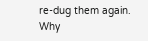re-dug them again. Why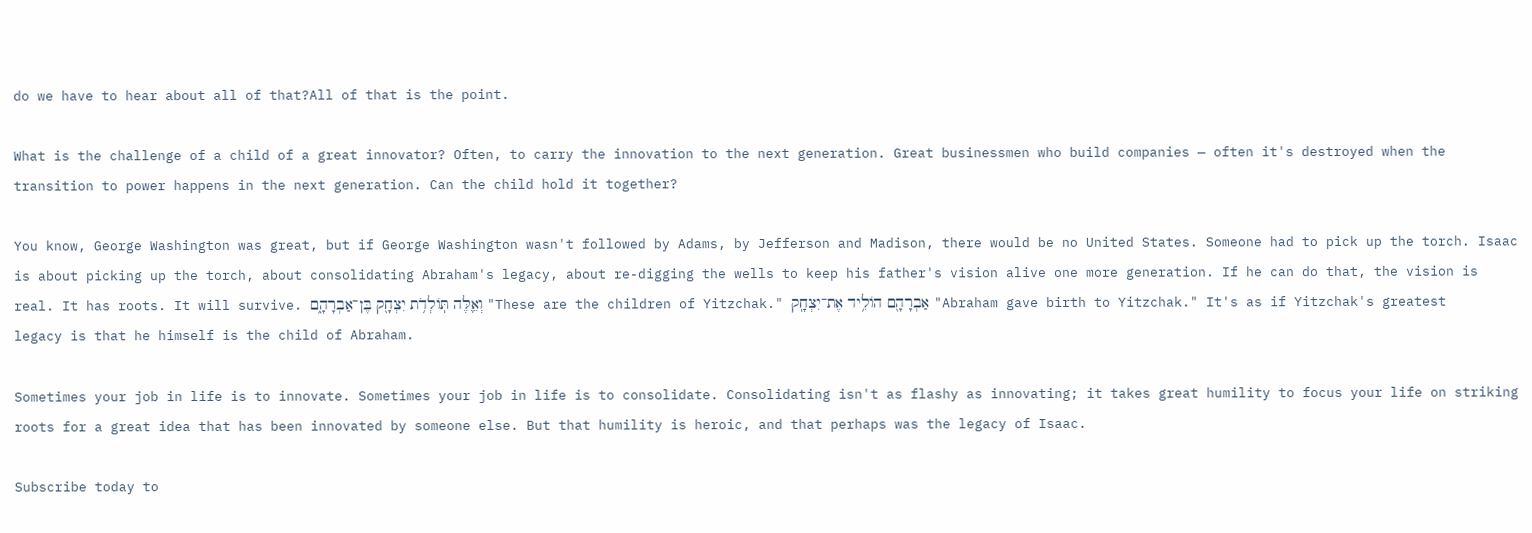do we have to hear about all of that?All of that is the point.

What is the challenge of a child of a great innovator? Often, to carry the innovation to the next generation. Great businessmen who build companies — often it's destroyed when the transition to power happens in the next generation. Can the child hold it together?

You know, George Washington was great, but if George Washington wasn't followed by Adams, by Jefferson and Madison, there would be no United States. Someone had to pick up the torch. Isaac is about picking up the torch, about consolidating Abraham's legacy, about re-digging the wells to keep his father's vision alive one more generation. If he can do that, the vision is real. It has roots. It will survive. וְאֵ֛לֶּה תּֽוֹלְדֹ֥ת יִצְחָ֖ק בֶּן־אַבְרָהָ֑ם "These are the children of Yitzchak." אַבְרָהָ֖ם הוֹלִ֥יד אֶת־יִצְחָֽק "Abraham gave birth to Yitzchak." It's as if Yitzchak's greatest legacy is that he himself is the child of Abraham.

Sometimes your job in life is to innovate. Sometimes your job in life is to consolidate. Consolidating isn't as flashy as innovating; it takes great humility to focus your life on striking roots for a great idea that has been innovated by someone else. But that humility is heroic, and that perhaps was the legacy of Isaac.

Subscribe today to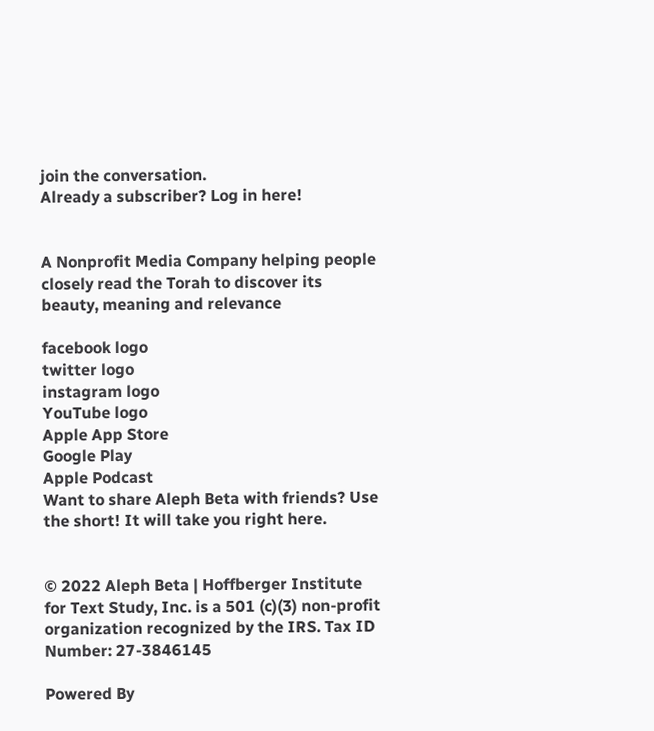join the conversation.
Already a subscriber? Log in here!


A Nonprofit Media Company helping people closely read the Torah to discover its beauty, meaning and relevance

facebook logo
twitter logo
instagram logo
YouTube logo
Apple App Store
Google Play
Apple Podcast
Want to share Aleph Beta with friends? Use the short! It will take you right here.


© 2022 Aleph Beta | Hoffberger Institute for Text Study, Inc. is a 501 (c)(3) non-profit organization recognized by the IRS. Tax ID Number: 27-3846145

Powered By